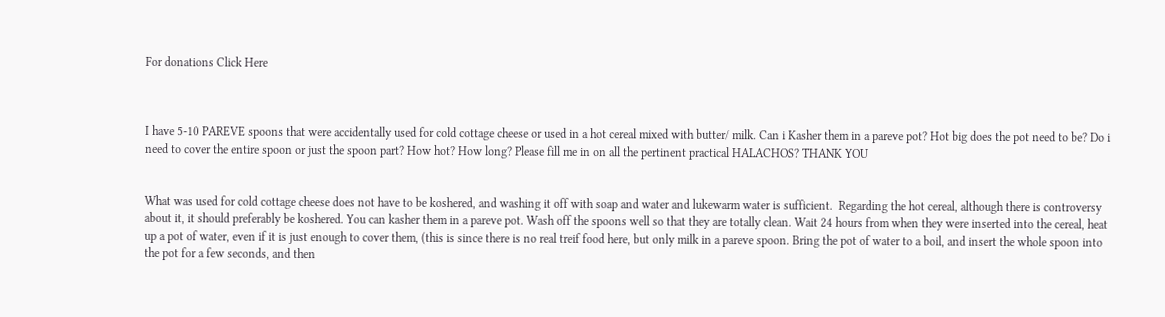For donations Click Here



I have 5-10 PAREVE spoons that were accidentally used for cold cottage cheese or used in a hot cereal mixed with butter/ milk. Can i Kasher them in a pareve pot? Hot big does the pot need to be? Do i need to cover the entire spoon or just the spoon part? How hot? How long? Please fill me in on all the pertinent practical HALACHOS? THANK YOU


What was used for cold cottage cheese does not have to be koshered, and washing it off with soap and water and lukewarm water is sufficient.  Regarding the hot cereal, although there is controversy about it, it should preferably be koshered. You can kasher them in a pareve pot. Wash off the spoons well so that they are totally clean. Wait 24 hours from when they were inserted into the cereal, heat up a pot of water, even if it is just enough to cover them, (this is since there is no real treif food here, but only milk in a pareve spoon. Bring the pot of water to a boil, and insert the whole spoon into the pot for a few seconds, and then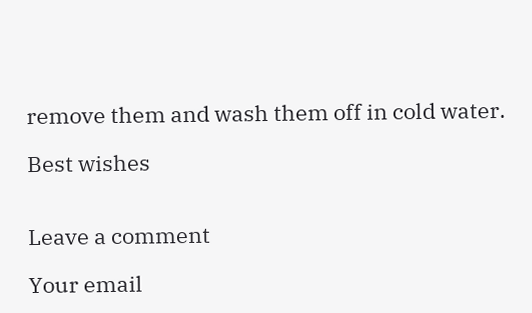remove them and wash them off in cold water.

Best wishes


Leave a comment

Your email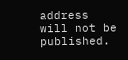address will not be published.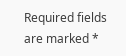Required fields are marked *